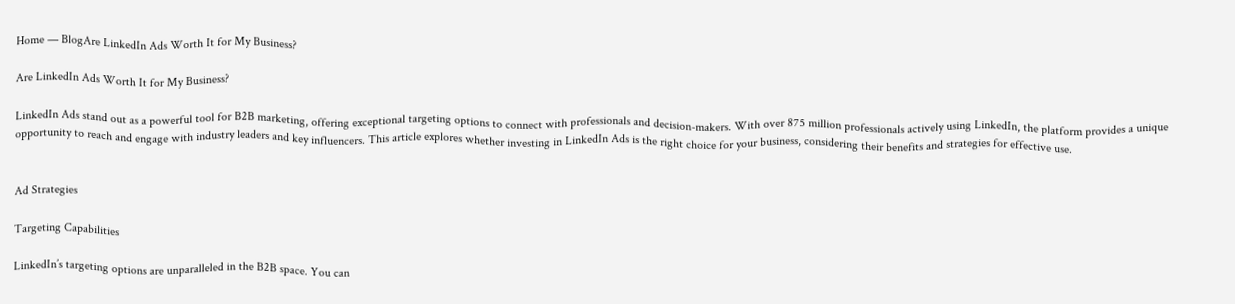Home — BlogAre LinkedIn Ads Worth It for My Business?

Are LinkedIn Ads Worth It for My Business?

LinkedIn Ads stand out as a powerful tool for B2B marketing, offering exceptional targeting options to connect with professionals and decision-makers. With over 875 million professionals actively using LinkedIn, the platform provides a unique opportunity to reach and engage with industry leaders and key influencers. This article explores whether investing in LinkedIn Ads is the right choice for your business, considering their benefits and strategies for effective use.


Ad Strategies

Targeting Capabilities

LinkedIn’s targeting options are unparalleled in the B2B space. You can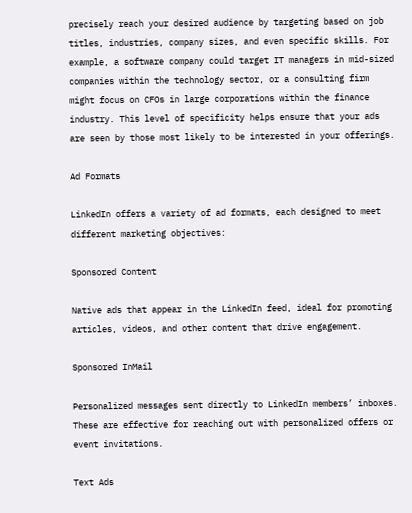precisely reach your desired audience by targeting based on job titles, industries, company sizes, and even specific skills. For example, a software company could target IT managers in mid-sized companies within the technology sector, or a consulting firm might focus on CFOs in large corporations within the finance industry. This level of specificity helps ensure that your ads are seen by those most likely to be interested in your offerings.

Ad Formats

LinkedIn offers a variety of ad formats, each designed to meet different marketing objectives:

Sponsored Content

Native ads that appear in the LinkedIn feed, ideal for promoting articles, videos, and other content that drive engagement.

Sponsored InMail

Personalized messages sent directly to LinkedIn members’ inboxes. These are effective for reaching out with personalized offers or event invitations.

Text Ads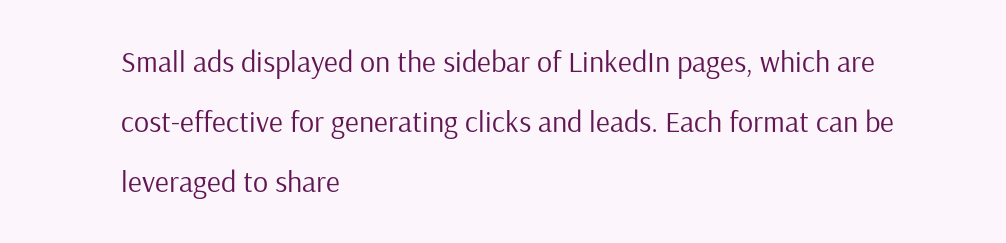Small ads displayed on the sidebar of LinkedIn pages, which are cost-effective for generating clicks and leads. Each format can be leveraged to share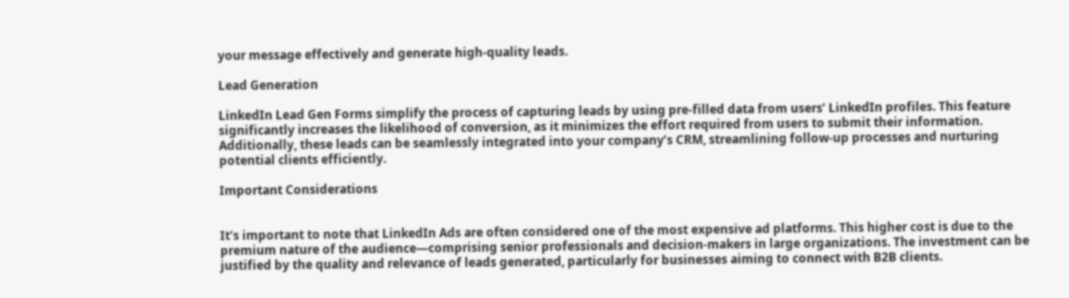your message effectively and generate high-quality leads.

Lead Generation

LinkedIn Lead Gen Forms simplify the process of capturing leads by using pre-filled data from users’ LinkedIn profiles. This feature significantly increases the likelihood of conversion, as it minimizes the effort required from users to submit their information. Additionally, these leads can be seamlessly integrated into your company’s CRM, streamlining follow-up processes and nurturing potential clients efficiently.

Important Considerations


It’s important to note that LinkedIn Ads are often considered one of the most expensive ad platforms. This higher cost is due to the premium nature of the audience—comprising senior professionals and decision-makers in large organizations. The investment can be justified by the quality and relevance of leads generated, particularly for businesses aiming to connect with B2B clients.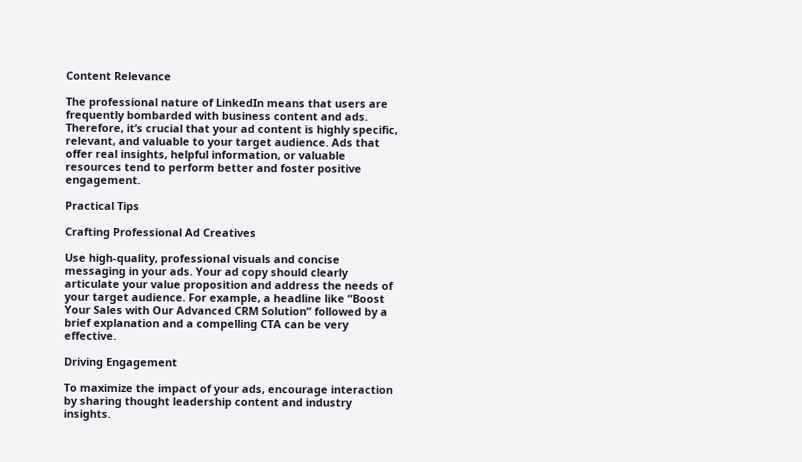Content Relevance

The professional nature of LinkedIn means that users are frequently bombarded with business content and ads. Therefore, it’s crucial that your ad content is highly specific, relevant, and valuable to your target audience. Ads that offer real insights, helpful information, or valuable resources tend to perform better and foster positive engagement.

Practical Tips

Crafting Professional Ad Creatives

Use high-quality, professional visuals and concise messaging in your ads. Your ad copy should clearly articulate your value proposition and address the needs of your target audience. For example, a headline like “Boost Your Sales with Our Advanced CRM Solution” followed by a brief explanation and a compelling CTA can be very effective.

Driving Engagement

To maximize the impact of your ads, encourage interaction by sharing thought leadership content and industry insights.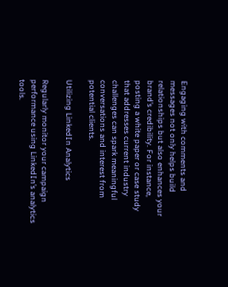Engaging with comments and messages not only helps build relationships but also enhances your brand’s credibility. For instance, posting a white paper or case study that addresses current industry challenges can spark meaningful conversations and interest from potential clients.

Utilizing LinkedIn Analytics

Regularly monitor your campaign performance using LinkedIn’s analytics tools.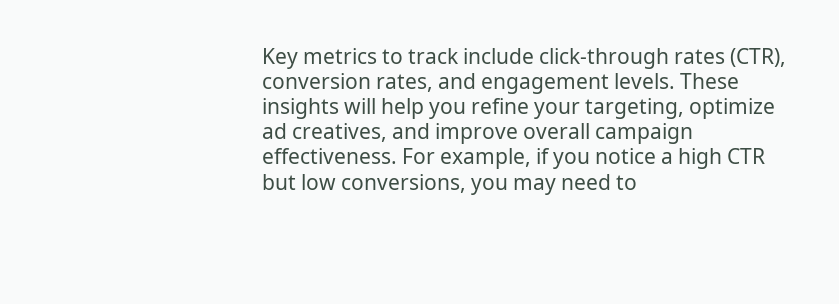Key metrics to track include click-through rates (CTR), conversion rates, and engagement levels. These insights will help you refine your targeting, optimize ad creatives, and improve overall campaign effectiveness. For example, if you notice a high CTR but low conversions, you may need to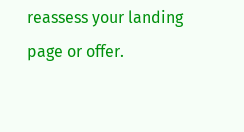reassess your landing page or offer.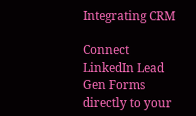Integrating CRM

Connect LinkedIn Lead Gen Forms directly to your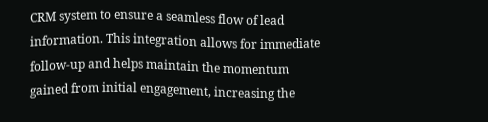CRM system to ensure a seamless flow of lead information. This integration allows for immediate follow-up and helps maintain the momentum gained from initial engagement, increasing the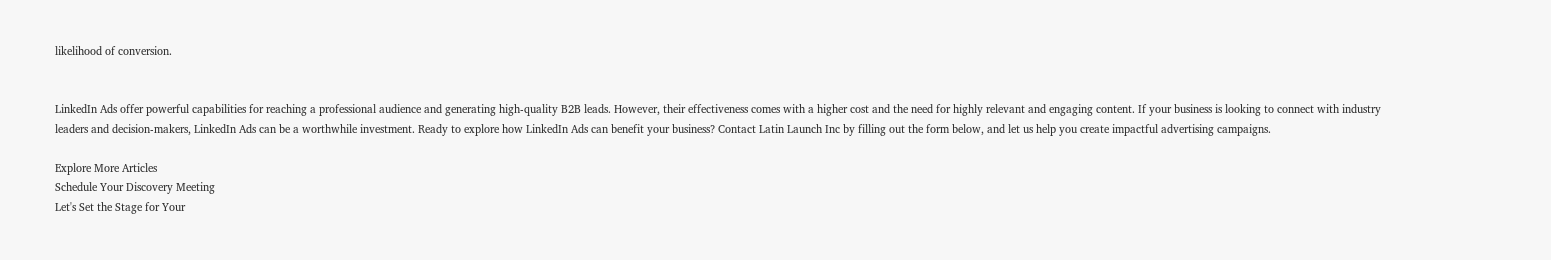likelihood of conversion.


LinkedIn Ads offer powerful capabilities for reaching a professional audience and generating high-quality B2B leads. However, their effectiveness comes with a higher cost and the need for highly relevant and engaging content. If your business is looking to connect with industry leaders and decision-makers, LinkedIn Ads can be a worthwhile investment. Ready to explore how LinkedIn Ads can benefit your business? Contact Latin Launch Inc by filling out the form below, and let us help you create impactful advertising campaigns.

Explore More Articles
Schedule Your Discovery Meeting
Let's Set the Stage for Your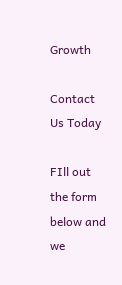Growth

Contact Us Today

FIll out the form below and we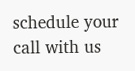schedule your call with us